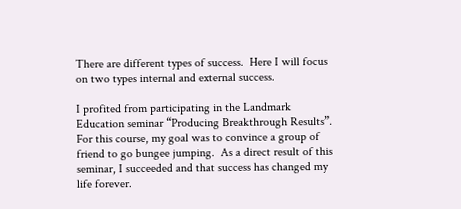There are different types of success.  Here I will focus on two types internal and external success.

I profited from participating in the Landmark Education seminar “Producing Breakthrough Results”.  For this course, my goal was to convince a group of friend to go bungee jumping.  As a direct result of this seminar, I succeeded and that success has changed my life forever.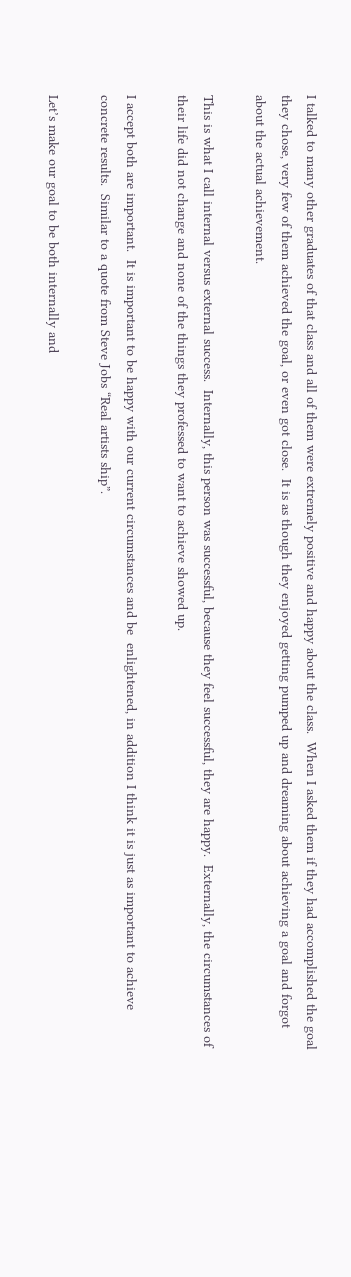I talked to many other graduates of that class and all of them were extremely positive and happy about the class.  When I asked them if they had accomplished the goal they chose, very few of them achieved the goal, or even got close.  It is as though they enjoyed getting pumped up and dreaming about achieving a goal and forgot about the actual achievement.

This is what I call internal versus external success.  Internally, this person was successful, because they feel successful, they are happy.  Externally, the circumstances of their life did not change and none of the things they professed to want to achieve showed up.

I accept both are important.  It is important to be happy with our current circumstances and be  enlightened, in addition I think it is just as important to achieve concrete results.  Similar to a quote from Steve Jobs “Real artists ship”.

Let’s make our goal to be both internally and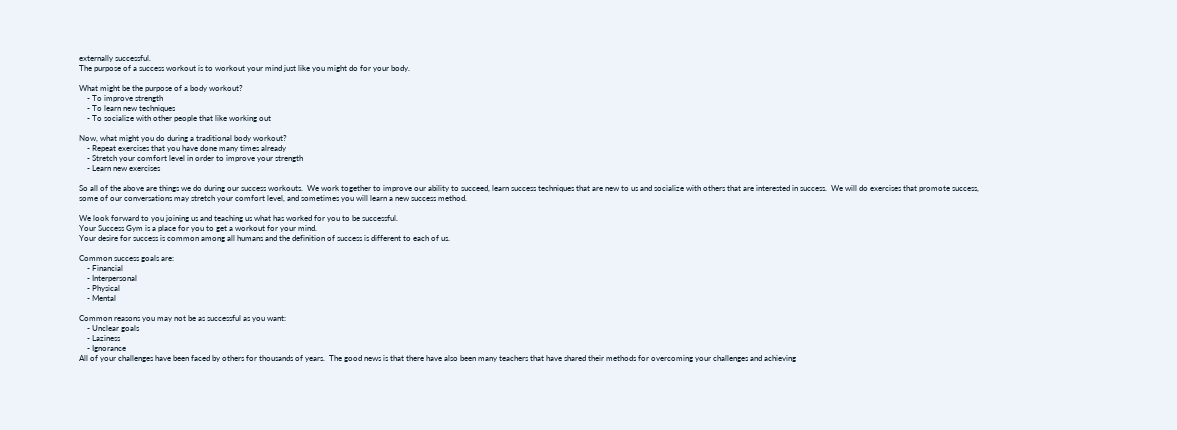externally successful.
The purpose of a success workout is to workout your mind just like you might do for your body.

What might be the purpose of a body workout?
    - To improve strength
    - To learn new techniques
    - To socialize with other people that like working out

Now, what might you do during a traditional body workout?
    - Repeat exercises that you have done many times already
    - Stretch your comfort level in order to improve your strength
    - Learn new exercises

So all of the above are things we do during our success workouts.  We work together to improve our ability to succeed, learn success techniques that are new to us and socialize with others that are interested in success.  We will do exercises that promote success, some of our conversations may stretch your comfort level, and sometimes you will learn a new success method.

We look forward to you joining us and teaching us what has worked for you to be successful.
Your Success Gym is a place for you to get a workout for your mind.
Your desire for success is common among all humans and the definition of success is different to each of us.

Common success goals are:
    - Financial
    - Interpersonal
    - Physical
    - Mental

Common reasons you may not be as successful as you want:
    - Unclear goals
    - Laziness
    - Ignorance
All of your challenges have been faced by others for thousands of years.  The good news is that there have also been many teachers that have shared their methods for overcoming your challenges and achieving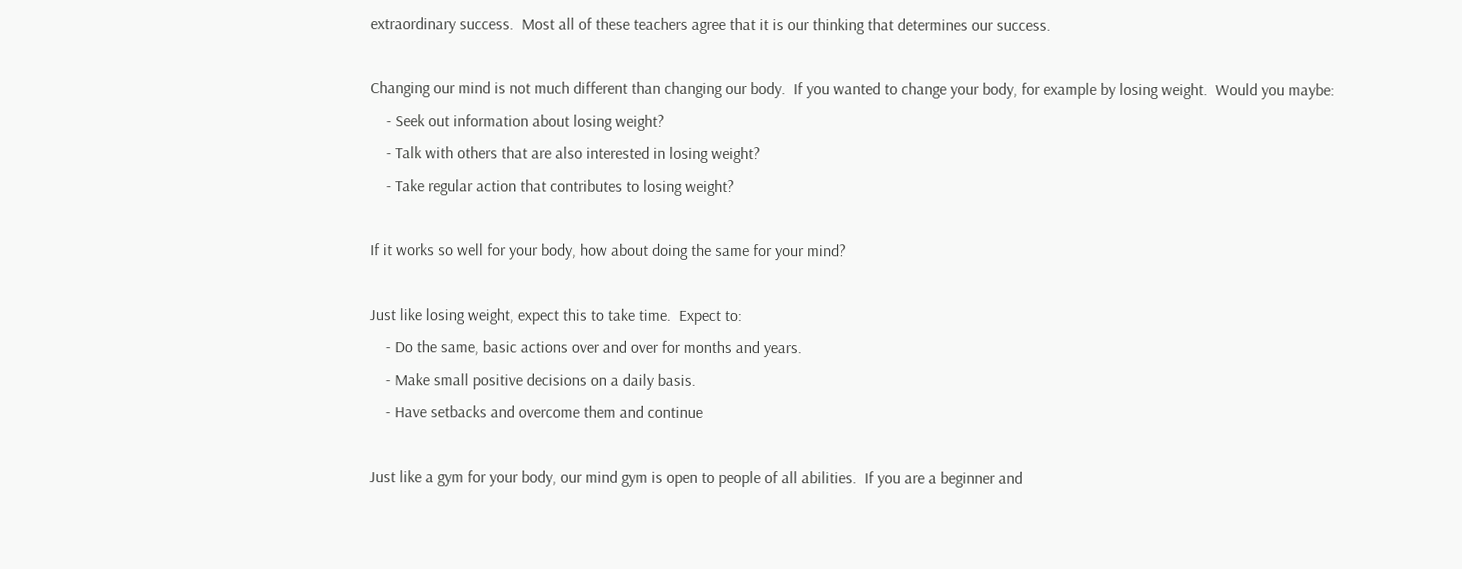extraordinary success.  Most all of these teachers agree that it is our thinking that determines our success.

Changing our mind is not much different than changing our body.  If you wanted to change your body, for example by losing weight.  Would you maybe:
    - Seek out information about losing weight?
    - Talk with others that are also interested in losing weight?
    - Take regular action that contributes to losing weight?

If it works so well for your body, how about doing the same for your mind?

Just like losing weight, expect this to take time.  Expect to:
    - Do the same, basic actions over and over for months and years.
    - Make small positive decisions on a daily basis.
    - Have setbacks and overcome them and continue

Just like a gym for your body, our mind gym is open to people of all abilities.  If you are a beginner and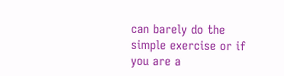can barely do the simple exercise or if you are a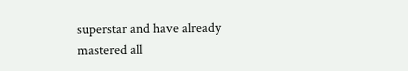superstar and have already mastered all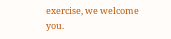exercise, we welcome you.